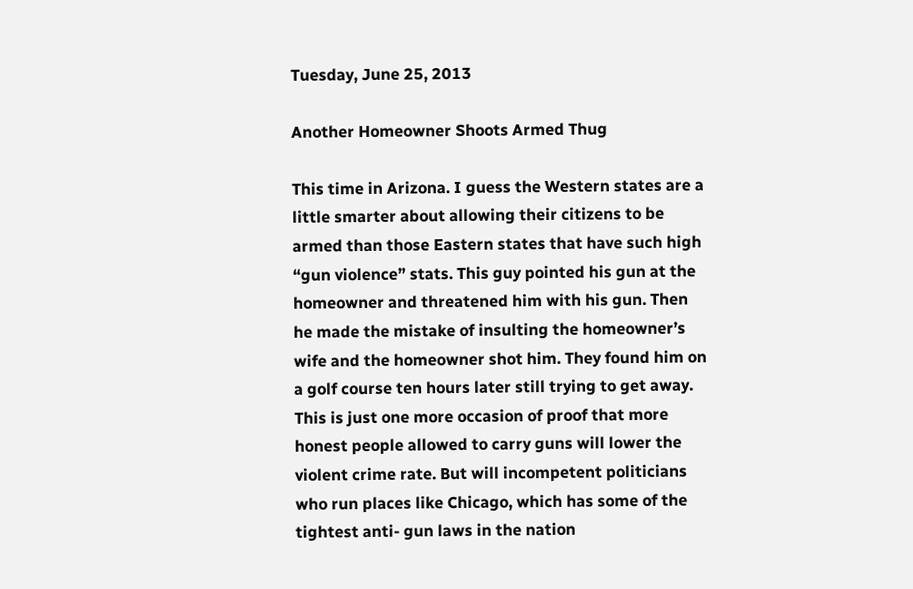Tuesday, June 25, 2013

Another Homeowner Shoots Armed Thug

This time in Arizona. I guess the Western states are a little smarter about allowing their citizens to be armed than those Eastern states that have such high “gun violence” stats. This guy pointed his gun at the homeowner and threatened him with his gun. Then he made the mistake of insulting the homeowner’s wife and the homeowner shot him. They found him on a golf course ten hours later still trying to get away. This is just one more occasion of proof that more honest people allowed to carry guns will lower the violent crime rate. But will incompetent politicians who run places like Chicago, which has some of the tightest anti- gun laws in the nation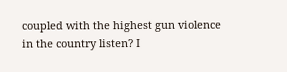coupled with the highest gun violence in the country listen? I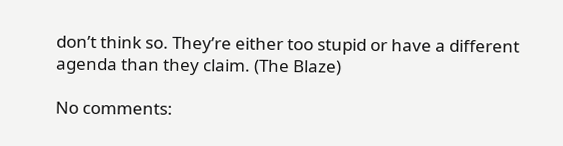don’t think so. They’re either too stupid or have a different agenda than they claim. (The Blaze)

No comments: